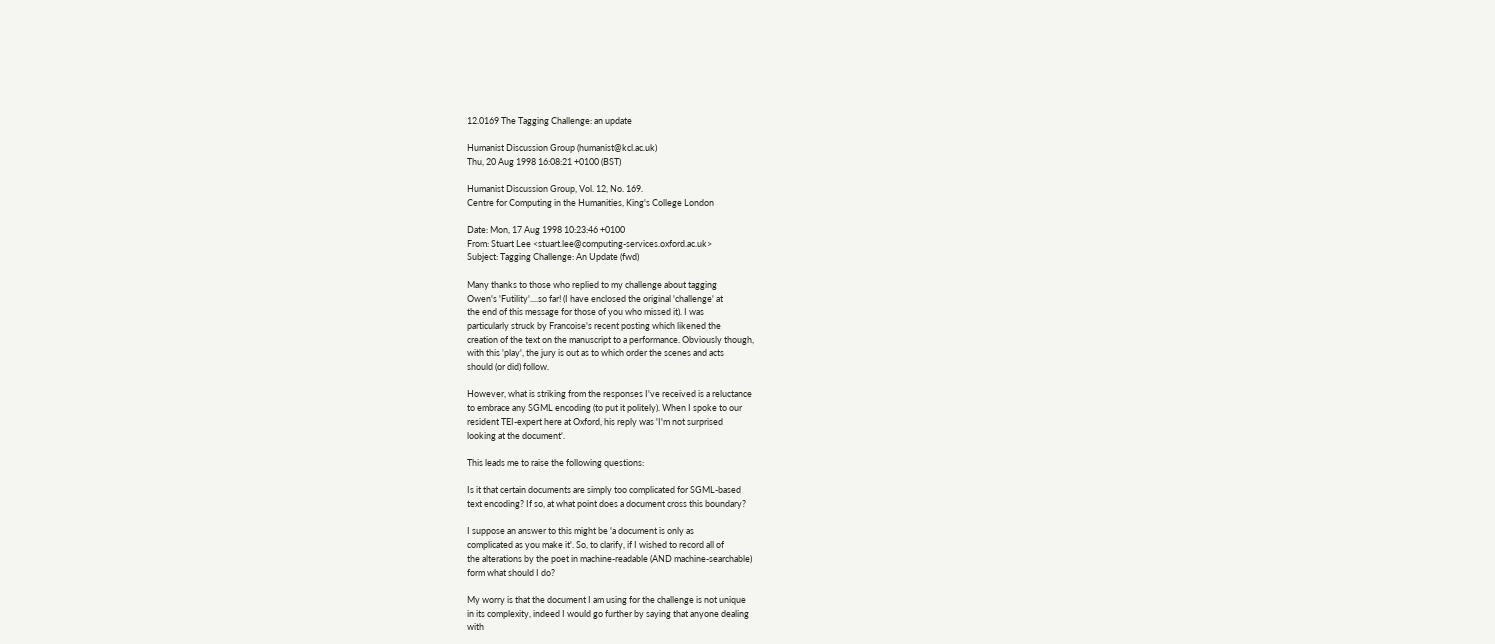12.0169 The Tagging Challenge: an update

Humanist Discussion Group (humanist@kcl.ac.uk)
Thu, 20 Aug 1998 16:08:21 +0100 (BST)

Humanist Discussion Group, Vol. 12, No. 169.
Centre for Computing in the Humanities, King's College London

Date: Mon, 17 Aug 1998 10:23:46 +0100
From: Stuart Lee <stuart.lee@computing-services.oxford.ac.uk>
Subject: Tagging Challenge: An Update (fwd)

Many thanks to those who replied to my challenge about tagging
Owen's 'Futility'....so far! (I have enclosed the original 'challenge' at
the end of this message for those of you who missed it). I was
particularly struck by Francoise's recent posting which likened the
creation of the text on the manuscript to a performance. Obviously though,
with this 'play', the jury is out as to which order the scenes and acts
should (or did) follow.

However, what is striking from the responses I've received is a reluctance
to embrace any SGML encoding (to put it politely). When I spoke to our
resident TEI-expert here at Oxford, his reply was 'I'm not surprised
looking at the document'.

This leads me to raise the following questions:

Is it that certain documents are simply too complicated for SGML-based
text encoding? If so, at what point does a document cross this boundary?

I suppose an answer to this might be 'a document is only as
complicated as you make it'. So, to clarify, if I wished to record all of
the alterations by the poet in machine-readable (AND machine-searchable)
form what should I do?

My worry is that the document I am using for the challenge is not unique
in its complexity, indeed I would go further by saying that anyone dealing
with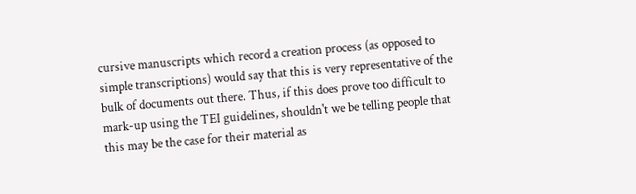cursive manuscripts which record a creation process (as opposed to
simple transcriptions) would say that this is very representative of the
bulk of documents out there. Thus, if this does prove too difficult to
mark-up using the TEI guidelines, shouldn't we be telling people that
this may be the case for their material as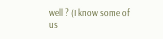well ? (I know some of us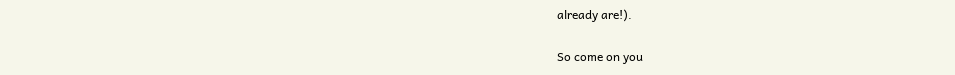already are!).

So come on you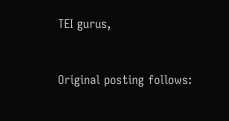TEI gurus,


Original posting follows: